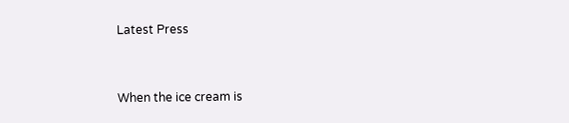Latest Press


When the ice cream is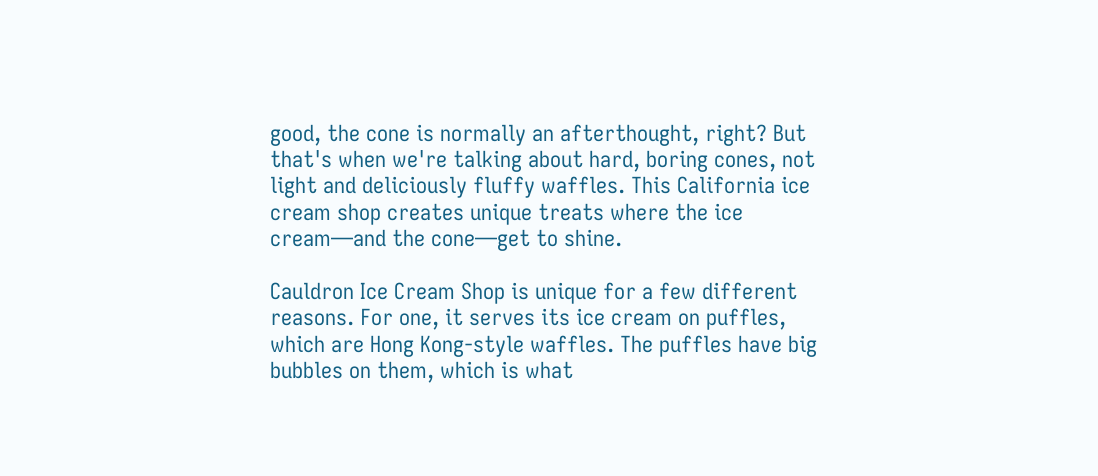good, the cone is normally an afterthought, right? But that's when we're talking about hard, boring cones, not light and deliciously fluffy waffles. This California ice cream shop creates unique treats where the ice cream—and the cone—get to shine.

Cauldron Ice Cream Shop is unique for a few different reasons. For one, it serves its ice cream on puffles, which are Hong Kong-style waffles. The puffles have big bubbles on them, which is what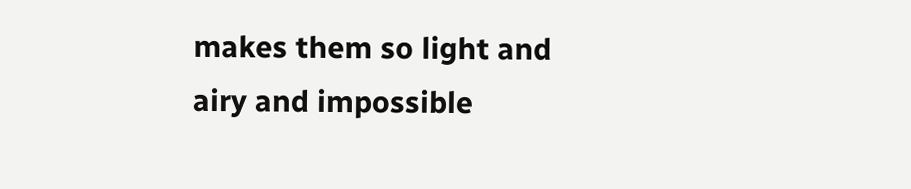makes them so light and airy and impossible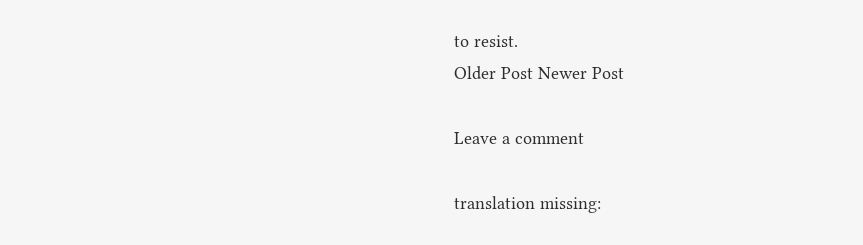to resist.
Older Post Newer Post

Leave a comment

translation missing: